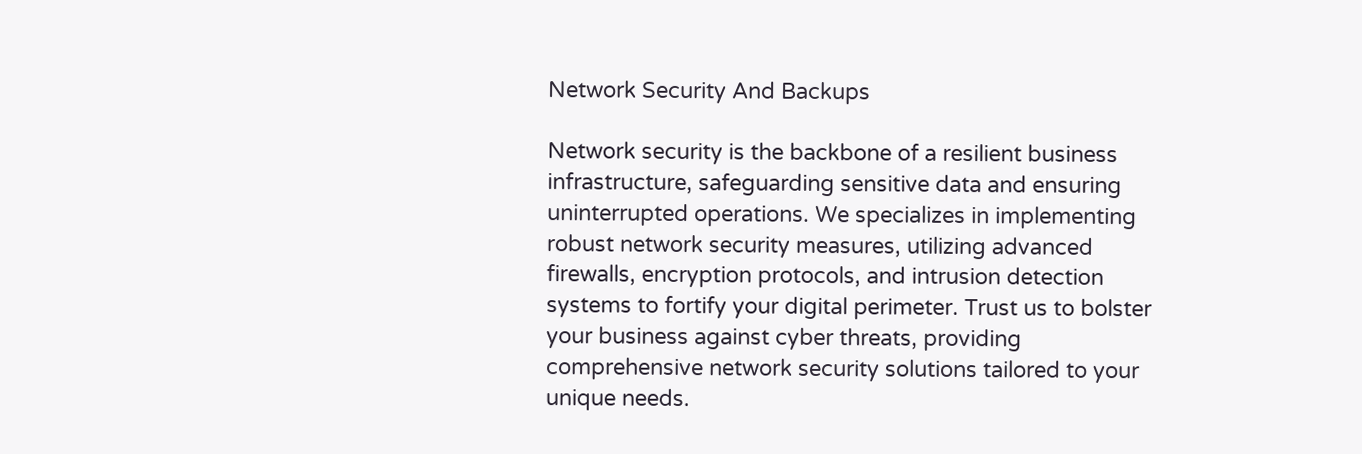Network Security And Backups

Network security is the backbone of a resilient business infrastructure, safeguarding sensitive data and ensuring uninterrupted operations. We specializes in implementing robust network security measures, utilizing advanced firewalls, encryption protocols, and intrusion detection systems to fortify your digital perimeter. Trust us to bolster your business against cyber threats, providing comprehensive network security solutions tailored to your unique needs.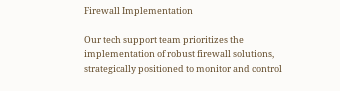Firewall Implementation

Our tech support team prioritizes the implementation of robust firewall solutions, strategically positioned to monitor and control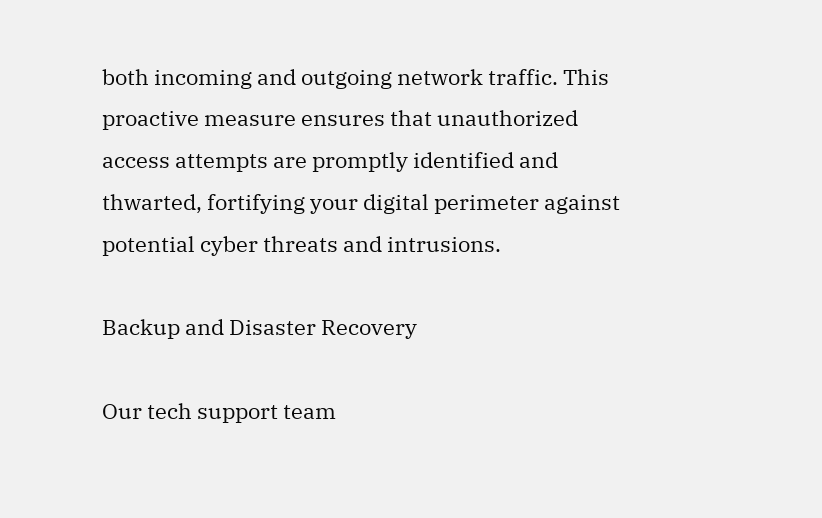both incoming and outgoing network traffic. This proactive measure ensures that unauthorized access attempts are promptly identified and thwarted, fortifying your digital perimeter against potential cyber threats and intrusions.

Backup and Disaster Recovery

Our tech support team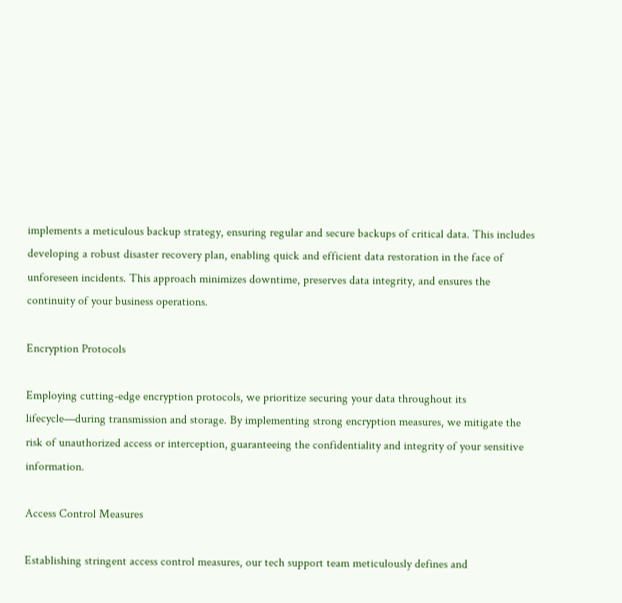implements a meticulous backup strategy, ensuring regular and secure backups of critical data. This includes developing a robust disaster recovery plan, enabling quick and efficient data restoration in the face of unforeseen incidents. This approach minimizes downtime, preserves data integrity, and ensures the continuity of your business operations.

Encryption Protocols

Employing cutting-edge encryption protocols, we prioritize securing your data throughout its lifecycle—during transmission and storage. By implementing strong encryption measures, we mitigate the risk of unauthorized access or interception, guaranteeing the confidentiality and integrity of your sensitive information.

Access Control Measures

Establishing stringent access control measures, our tech support team meticulously defines and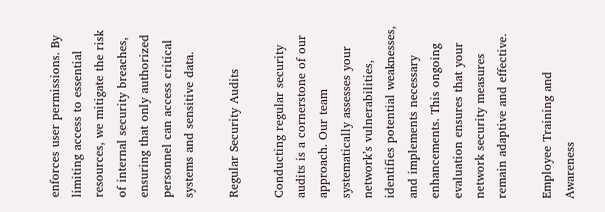enforces user permissions. By limiting access to essential resources, we mitigate the risk of internal security breaches, ensuring that only authorized personnel can access critical systems and sensitive data.

Regular Security Audits

Conducting regular security audits is a cornerstone of our approach. Our team systematically assesses your network’s vulnerabilities, identifies potential weaknesses, and implements necessary enhancements. This ongoing evaluation ensures that your network security measures remain adaptive and effective.

Employee Training and Awareness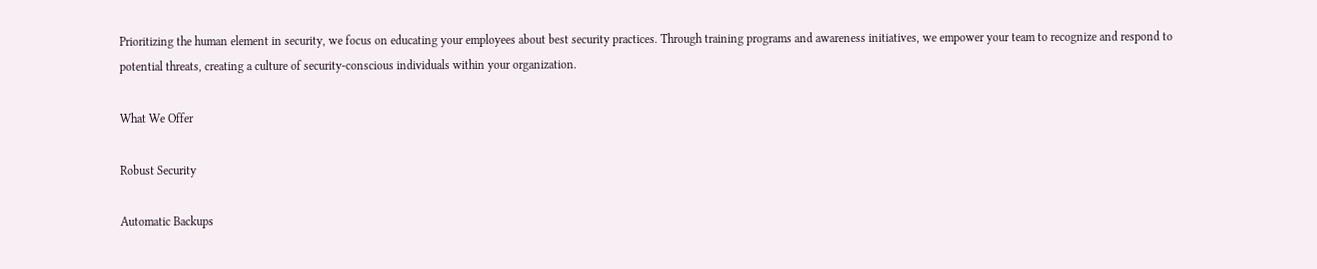Prioritizing the human element in security, we focus on educating your employees about best security practices. Through training programs and awareness initiatives, we empower your team to recognize and respond to potential threats, creating a culture of security-conscious individuals within your organization.

What We Offer

Robust Security

Automatic Backups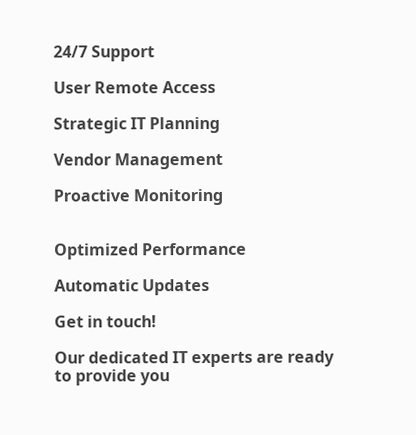24/7 Support

User Remote Access

Strategic IT Planning

Vendor Management

Proactive Monitoring


Optimized Performance

Automatic Updates

Get in touch!

Our dedicated IT experts are ready to provide you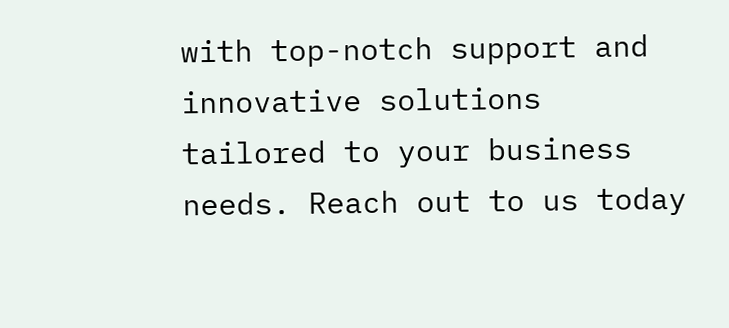with top-notch support and innovative solutions tailored to your business needs. Reach out to us today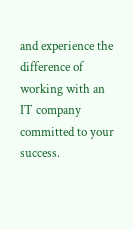and experience the difference of working with an IT company committed to your success.